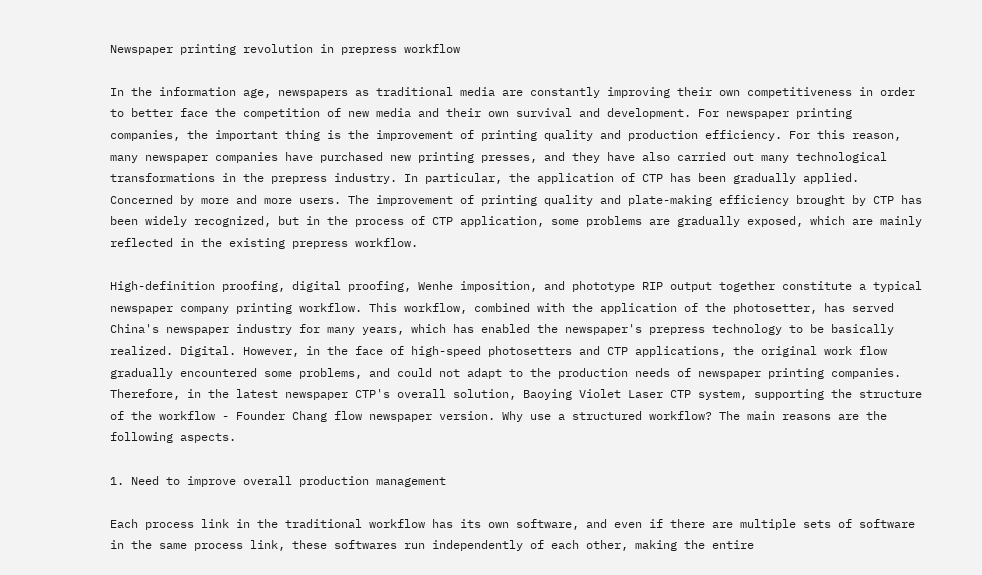Newspaper printing revolution in prepress workflow

In the information age, newspapers as traditional media are constantly improving their own competitiveness in order to better face the competition of new media and their own survival and development. For newspaper printing companies, the important thing is the improvement of printing quality and production efficiency. For this reason, many newspaper companies have purchased new printing presses, and they have also carried out many technological transformations in the prepress industry. In particular, the application of CTP has been gradually applied. Concerned by more and more users. The improvement of printing quality and plate-making efficiency brought by CTP has been widely recognized, but in the process of CTP application, some problems are gradually exposed, which are mainly reflected in the existing prepress workflow.

High-definition proofing, digital proofing, Wenhe imposition, and phototype RIP output together constitute a typical newspaper company printing workflow. This workflow, combined with the application of the photosetter, has served China's newspaper industry for many years, which has enabled the newspaper's prepress technology to be basically realized. Digital. However, in the face of high-speed photosetters and CTP applications, the original work flow gradually encountered some problems, and could not adapt to the production needs of newspaper printing companies. Therefore, in the latest newspaper CTP's overall solution, Baoying Violet Laser CTP system, supporting the structure of the workflow - Founder Chang flow newspaper version. Why use a structured workflow? The main reasons are the following aspects.

1. Need to improve overall production management

Each process link in the traditional workflow has its own software, and even if there are multiple sets of software in the same process link, these softwares run independently of each other, making the entire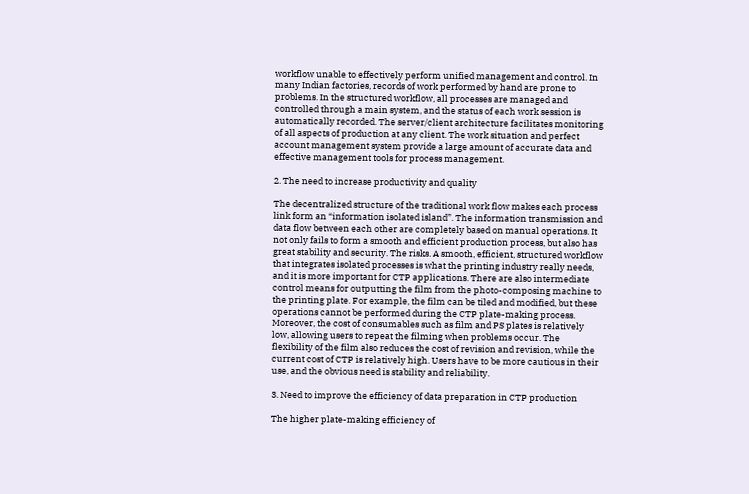workflow unable to effectively perform unified management and control. In many Indian factories, records of work performed by hand are prone to problems. In the structured workflow, all processes are managed and controlled through a main system, and the status of each work session is automatically recorded. The server/client architecture facilitates monitoring of all aspects of production at any client. The work situation and perfect account management system provide a large amount of accurate data and effective management tools for process management.

2. The need to increase productivity and quality

The decentralized structure of the traditional work flow makes each process link form an “information isolated island”. The information transmission and data flow between each other are completely based on manual operations. It not only fails to form a smooth and efficient production process, but also has great stability and security. The risks. A smooth, efficient, structured workflow that integrates isolated processes is what the printing industry really needs, and it is more important for CTP applications. There are also intermediate control means for outputting the film from the photo-composing machine to the printing plate. For example, the film can be tiled and modified, but these operations cannot be performed during the CTP plate-making process. Moreover, the cost of consumables such as film and PS plates is relatively low, allowing users to repeat the filming when problems occur. The flexibility of the film also reduces the cost of revision and revision, while the current cost of CTP is relatively high. Users have to be more cautious in their use, and the obvious need is stability and reliability.

3. Need to improve the efficiency of data preparation in CTP production

The higher plate-making efficiency of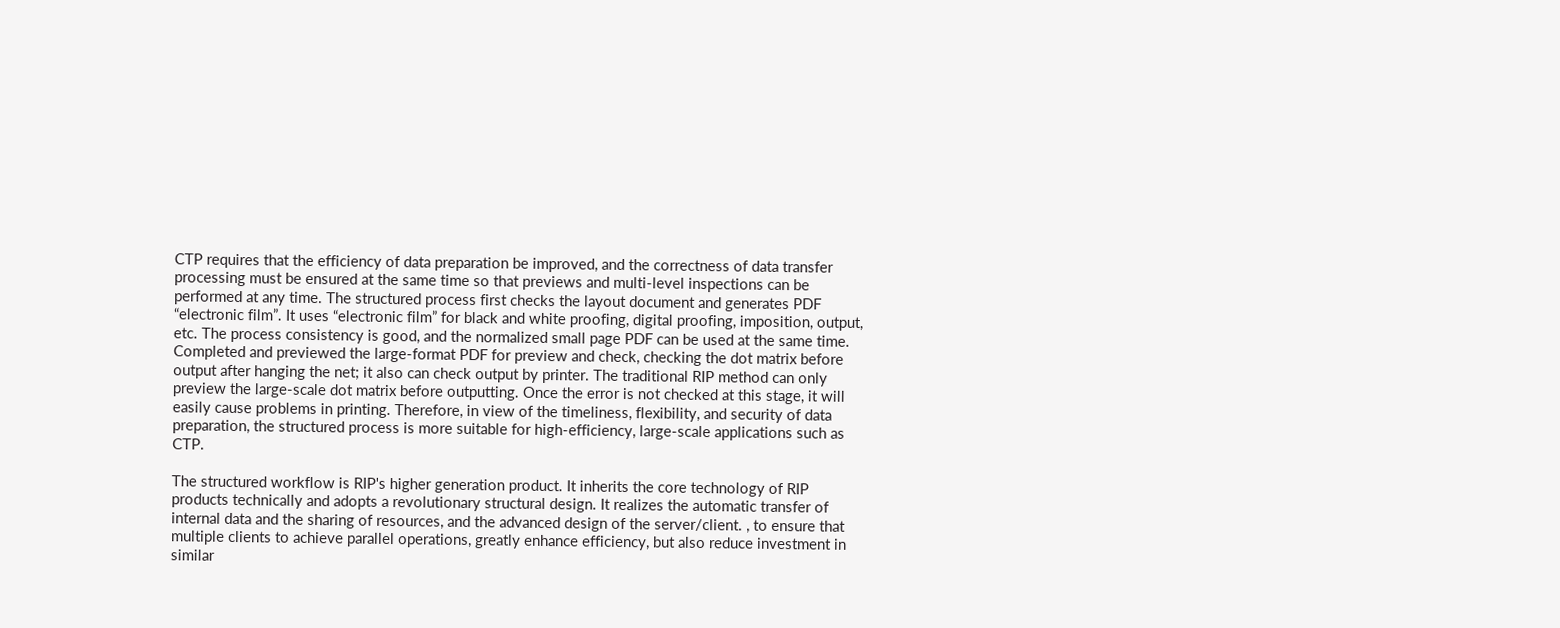CTP requires that the efficiency of data preparation be improved, and the correctness of data transfer processing must be ensured at the same time so that previews and multi-level inspections can be performed at any time. The structured process first checks the layout document and generates PDF “electronic film”. It uses “electronic film” for black and white proofing, digital proofing, imposition, output, etc. The process consistency is good, and the normalized small page PDF can be used at the same time. Completed and previewed the large-format PDF for preview and check, checking the dot matrix before output after hanging the net; it also can check output by printer. The traditional RIP method can only preview the large-scale dot matrix before outputting. Once the error is not checked at this stage, it will easily cause problems in printing. Therefore, in view of the timeliness, flexibility, and security of data preparation, the structured process is more suitable for high-efficiency, large-scale applications such as CTP.

The structured workflow is RIP's higher generation product. It inherits the core technology of RIP products technically and adopts a revolutionary structural design. It realizes the automatic transfer of internal data and the sharing of resources, and the advanced design of the server/client. , to ensure that multiple clients to achieve parallel operations, greatly enhance efficiency, but also reduce investment in similar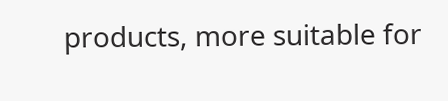products, more suitable for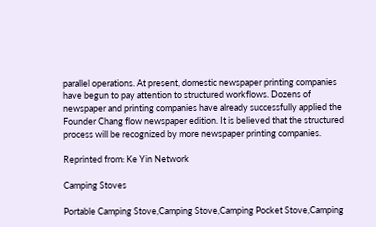parallel operations. At present, domestic newspaper printing companies have begun to pay attention to structured workflows. Dozens of newspaper and printing companies have already successfully applied the Founder Chang flow newspaper edition. It is believed that the structured process will be recognized by more newspaper printing companies.

Reprinted from: Ke Yin Network

Camping Stoves

Portable Camping Stove,Camping Stove,Camping Pocket Stove,Camping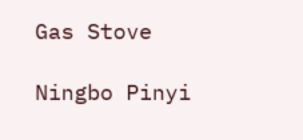Gas Stove

Ningbo Pinyi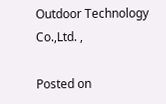Outdoor Technology Co.,Ltd. ,

Posted on